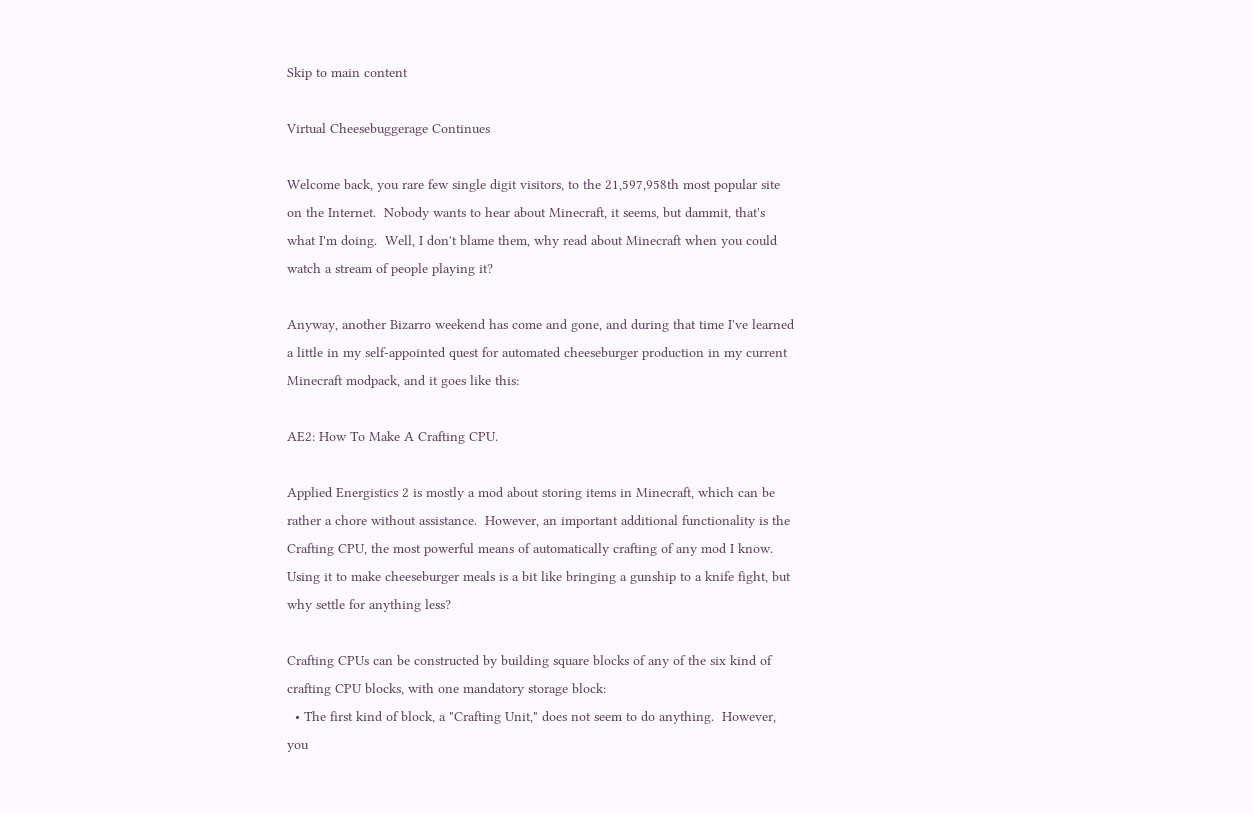Skip to main content

Virtual Cheesebuggerage Continues

Welcome back, you rare few single digit visitors, to the 21,597,958th most popular site on the Internet.  Nobody wants to hear about Minecraft, it seems, but dammit, that's what I'm doing.  Well, I don't blame them, why read about Minecraft when you could watch a stream of people playing it?

Anyway, another Bizarro weekend has come and gone, and during that time I've learned a little in my self-appointed quest for automated cheeseburger production in my current Minecraft modpack, and it goes like this:

AE2: How To Make A Crafting CPU.

Applied Energistics 2 is mostly a mod about storing items in Minecraft, which can be rather a chore without assistance.  However, an important additional functionality is the Crafting CPU, the most powerful means of automatically crafting of any mod I know.  Using it to make cheeseburger meals is a bit like bringing a gunship to a knife fight, but why settle for anything less?

Crafting CPUs can be constructed by building square blocks of any of the six kind of crafting CPU blocks, with one mandatory storage block:
  • The first kind of block, a "Crafting Unit," does not seem to do anything.  However, you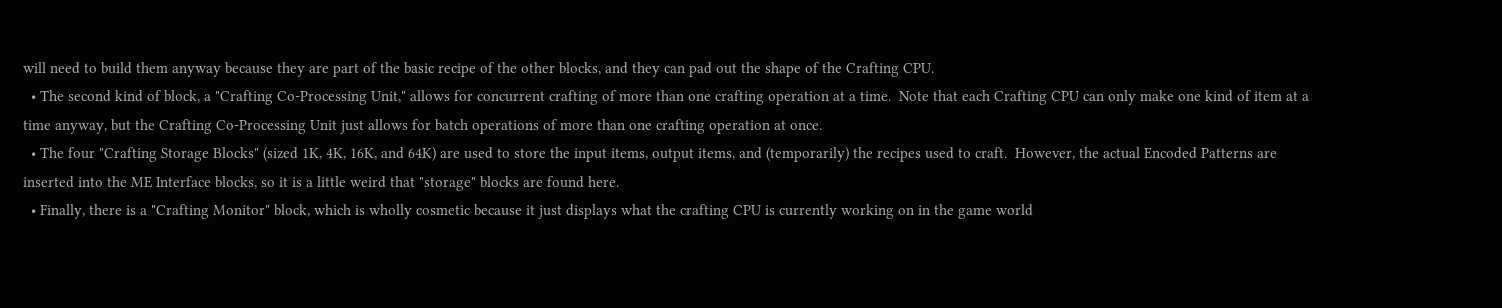will need to build them anyway because they are part of the basic recipe of the other blocks, and they can pad out the shape of the Crafting CPU.
  • The second kind of block, a "Crafting Co-Processing Unit," allows for concurrent crafting of more than one crafting operation at a time.  Note that each Crafting CPU can only make one kind of item at a time anyway, but the Crafting Co-Processing Unit just allows for batch operations of more than one crafting operation at once.
  • The four "Crafting Storage Blocks" (sized 1K, 4K, 16K, and 64K) are used to store the input items, output items, and (temporarily) the recipes used to craft.  However, the actual Encoded Patterns are inserted into the ME Interface blocks, so it is a little weird that "storage" blocks are found here.
  • Finally, there is a "Crafting Monitor" block, which is wholly cosmetic because it just displays what the crafting CPU is currently working on in the game world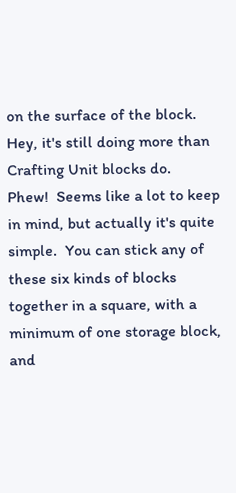on the surface of the block.  Hey, it's still doing more than Crafting Unit blocks do.
Phew!  Seems like a lot to keep in mind, but actually it's quite simple.  You can stick any of these six kinds of blocks together in a square, with a minimum of one storage block, and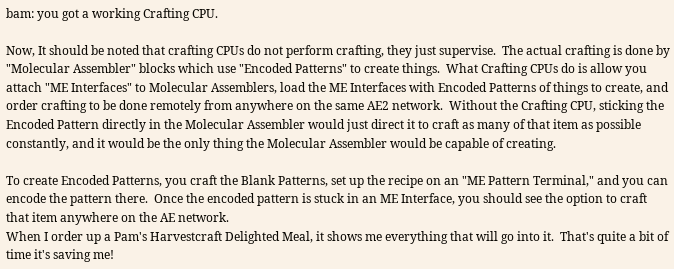bam: you got a working Crafting CPU.

Now, It should be noted that crafting CPUs do not perform crafting, they just supervise.  The actual crafting is done by "Molecular Assembler" blocks which use "Encoded Patterns" to create things.  What Crafting CPUs do is allow you attach "ME Interfaces" to Molecular Assemblers, load the ME Interfaces with Encoded Patterns of things to create, and order crafting to be done remotely from anywhere on the same AE2 network.  Without the Crafting CPU, sticking the Encoded Pattern directly in the Molecular Assembler would just direct it to craft as many of that item as possible constantly, and it would be the only thing the Molecular Assembler would be capable of creating.

To create Encoded Patterns, you craft the Blank Patterns, set up the recipe on an "ME Pattern Terminal," and you can encode the pattern there.  Once the encoded pattern is stuck in an ME Interface, you should see the option to craft that item anywhere on the AE network.
When I order up a Pam's Harvestcraft Delighted Meal, it shows me everything that will go into it.  That's quite a bit of time it's saving me!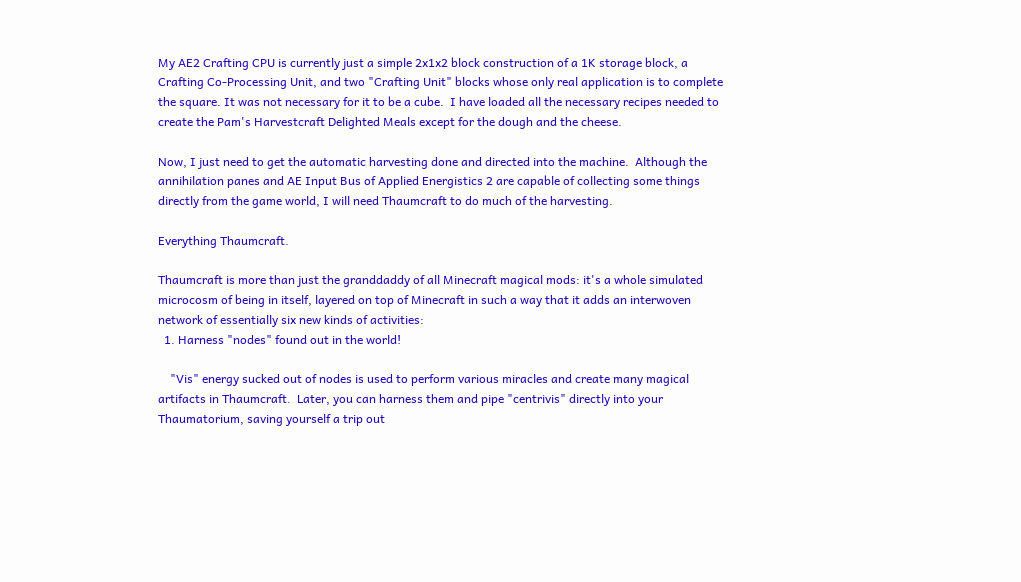My AE2 Crafting CPU is currently just a simple 2x1x2 block construction of a 1K storage block, a Crafting Co-Processing Unit, and two "Crafting Unit" blocks whose only real application is to complete the square. It was not necessary for it to be a cube.  I have loaded all the necessary recipes needed to create the Pam's Harvestcraft Delighted Meals except for the dough and the cheese.

Now, I just need to get the automatic harvesting done and directed into the machine.  Although the annihilation panes and AE Input Bus of Applied Energistics 2 are capable of collecting some things directly from the game world, I will need Thaumcraft to do much of the harvesting.

Everything Thaumcraft.

Thaumcraft is more than just the granddaddy of all Minecraft magical mods: it's a whole simulated microcosm of being in itself, layered on top of Minecraft in such a way that it adds an interwoven network of essentially six new kinds of activities:
  1. Harness "nodes" found out in the world!

    "Vis" energy sucked out of nodes is used to perform various miracles and create many magical artifacts in Thaumcraft.  Later, you can harness them and pipe "centrivis" directly into your Thaumatorium, saving yourself a trip out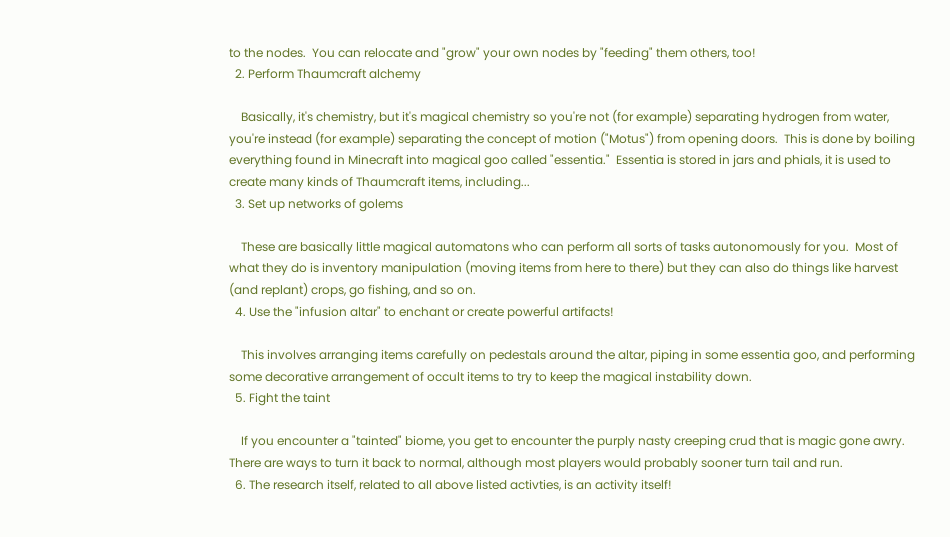to the nodes.  You can relocate and "grow" your own nodes by "feeding" them others, too!
  2. Perform Thaumcraft alchemy

    Basically, it's chemistry, but it's magical chemistry so you're not (for example) separating hydrogen from water, you're instead (for example) separating the concept of motion ("Motus") from opening doors.  This is done by boiling everything found in Minecraft into magical goo called "essentia."  Essentia is stored in jars and phials, it is used to create many kinds of Thaumcraft items, including...
  3. Set up networks of golems

    These are basically little magical automatons who can perform all sorts of tasks autonomously for you.  Most of what they do is inventory manipulation (moving items from here to there) but they can also do things like harvest (and replant) crops, go fishing, and so on.
  4. Use the "infusion altar" to enchant or create powerful artifacts!

    This involves arranging items carefully on pedestals around the altar, piping in some essentia goo, and performing some decorative arrangement of occult items to try to keep the magical instability down.
  5. Fight the taint

    If you encounter a "tainted" biome, you get to encounter the purply nasty creeping crud that is magic gone awry.  There are ways to turn it back to normal, although most players would probably sooner turn tail and run.
  6. The research itself, related to all above listed activties, is an activity itself!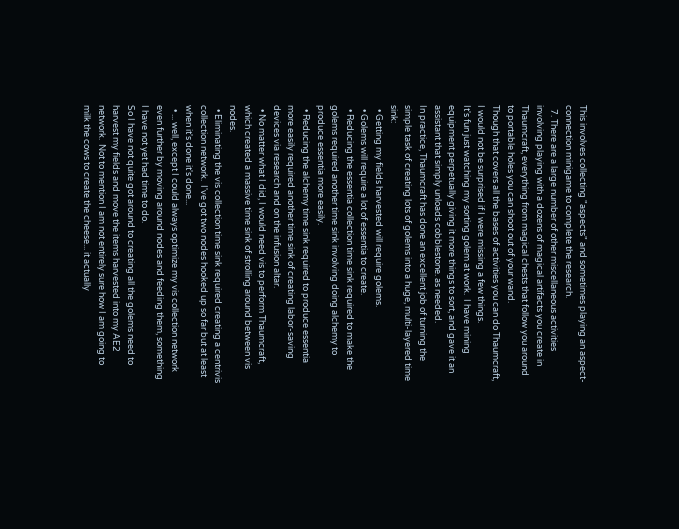This involves collecting "aspects" and sometimes playing an aspect-connection minigame to complete the research.
  7. There are a large number of other miscellaneous activities involving playing with a dozens of magical artifacts you create in Thaumcraft, everything from magical chests that follow you around to portable holes you can shoot out of your wand.
Though that covers all the bases of activities you can do Thaumcraft, I would not be surprised if I were missing a few things.
It's fun just watching my sorting golem at work.  I have mining equipment perpetually giving it more things to sort, and gave it an assistant that simply unloads cobblestone. as needed.
In practice, Thaumcraft has done an excellent job of turning the simple task of creating lots of golems into a huge, multi-layered time sink:
  • Getting my fields harvested will require golems.
  • Golems will require a lot of essentia to create.
  • Reducing the essentia collection time sink required to make the golems required another time sink involving doing alchemy to produce essentia more easily.
  • Reducing the alchemy time sink required to produce essentia more easily required another time sink of creating labor-saving devices via research and on the infusion altar.
  • No matter what I did, I would need vis to perform Thaumcraft, which created a massive time sink of strolling around between vis nodes.
  • Eliminating the vis collection time sink required creating a centrivis collection network.  I've got two nodes hooked up so far but at least when it's done it's done...
  • ... well, except I could always optimize my vis collection network even further by moving around nodes and feeding them, something I have not yet had time to do.
So I have not quite got around to creating all the golems need to harvest my fields and move the items harvested into my AE2 network.  Not to mention I am not entirely sure how I am going to milk the cows to create the cheese... it actually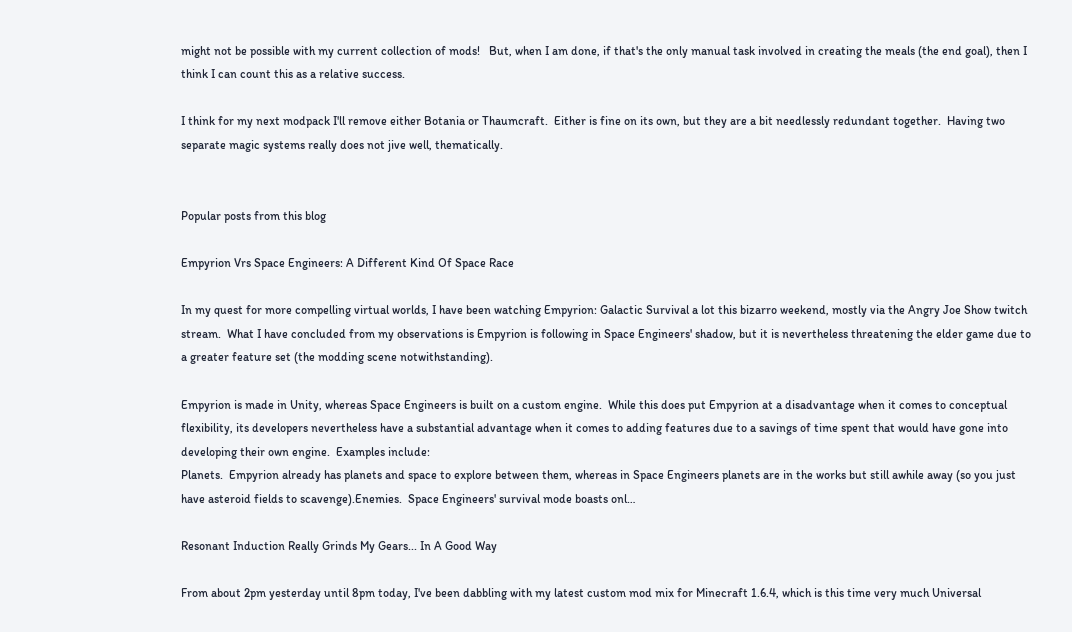might not be possible with my current collection of mods!   But, when I am done, if that's the only manual task involved in creating the meals (the end goal), then I think I can count this as a relative success.

I think for my next modpack I'll remove either Botania or Thaumcraft.  Either is fine on its own, but they are a bit needlessly redundant together.  Having two separate magic systems really does not jive well, thematically.


Popular posts from this blog

Empyrion Vrs Space Engineers: A Different Kind Of Space Race

In my quest for more compelling virtual worlds, I have been watching Empyrion: Galactic Survival a lot this bizarro weekend, mostly via the Angry Joe Show twitch stream.  What I have concluded from my observations is Empyrion is following in Space Engineers' shadow, but it is nevertheless threatening the elder game due to a greater feature set (the modding scene notwithstanding).

Empyrion is made in Unity, whereas Space Engineers is built on a custom engine.  While this does put Empyrion at a disadvantage when it comes to conceptual flexibility, its developers nevertheless have a substantial advantage when it comes to adding features due to a savings of time spent that would have gone into developing their own engine.  Examples include:
Planets.  Empyrion already has planets and space to explore between them, whereas in Space Engineers planets are in the works but still awhile away (so you just have asteroid fields to scavenge).Enemies.  Space Engineers' survival mode boasts onl…

Resonant Induction Really Grinds My Gears... In A Good Way

From about 2pm yesterday until 8pm today, I've been dabbling with my latest custom mod mix for Minecraft 1.6.4, which is this time very much Universal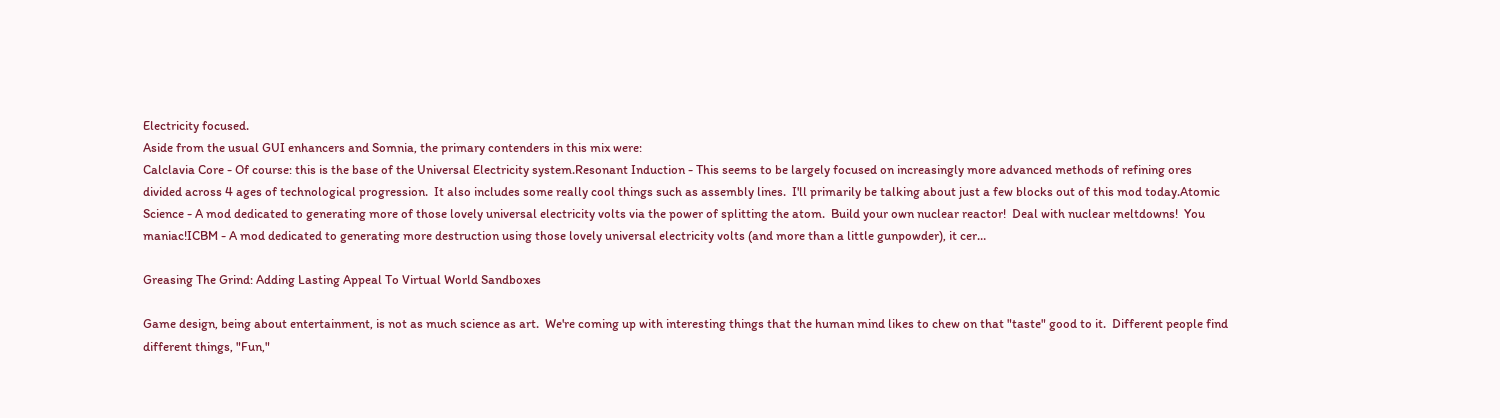Electricity focused.
Aside from the usual GUI enhancers and Somnia, the primary contenders in this mix were:
Calclavia Core - Of course: this is the base of the Universal Electricity system.Resonant Induction - This seems to be largely focused on increasingly more advanced methods of refining ores divided across 4 ages of technological progression.  It also includes some really cool things such as assembly lines.  I'll primarily be talking about just a few blocks out of this mod today.Atomic Science - A mod dedicated to generating more of those lovely universal electricity volts via the power of splitting the atom.  Build your own nuclear reactor!  Deal with nuclear meltdowns!  You maniac!ICBM - A mod dedicated to generating more destruction using those lovely universal electricity volts (and more than a little gunpowder), it cer…

Greasing The Grind: Adding Lasting Appeal To Virtual World Sandboxes

Game design, being about entertainment, is not as much science as art.  We're coming up with interesting things that the human mind likes to chew on that "taste" good to it.  Different people find different things, "Fun,"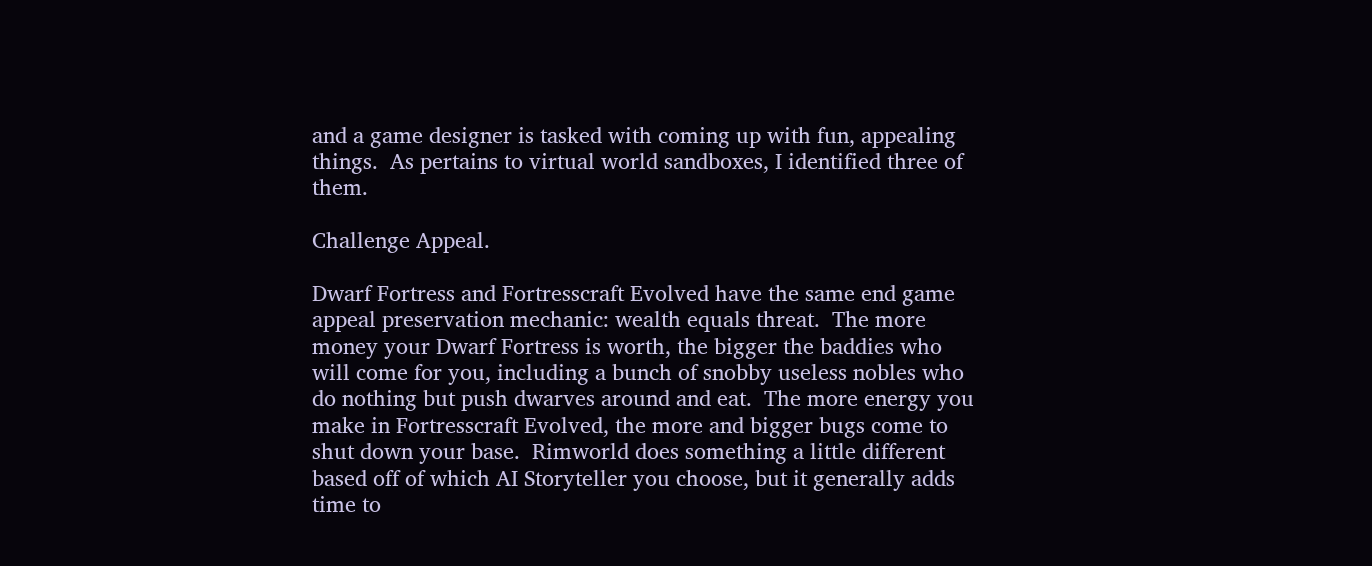and a game designer is tasked with coming up with fun, appealing things.  As pertains to virtual world sandboxes, I identified three of them.

Challenge Appeal.

Dwarf Fortress and Fortresscraft Evolved have the same end game appeal preservation mechanic: wealth equals threat.  The more money your Dwarf Fortress is worth, the bigger the baddies who will come for you, including a bunch of snobby useless nobles who do nothing but push dwarves around and eat.  The more energy you make in Fortresscraft Evolved, the more and bigger bugs come to shut down your base.  Rimworld does something a little different based off of which AI Storyteller you choose, but it generally adds time to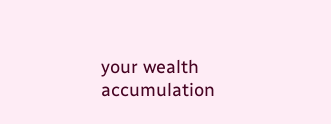your wealth accumulation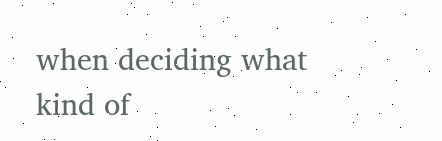when deciding what kind of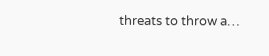threats to throw a…